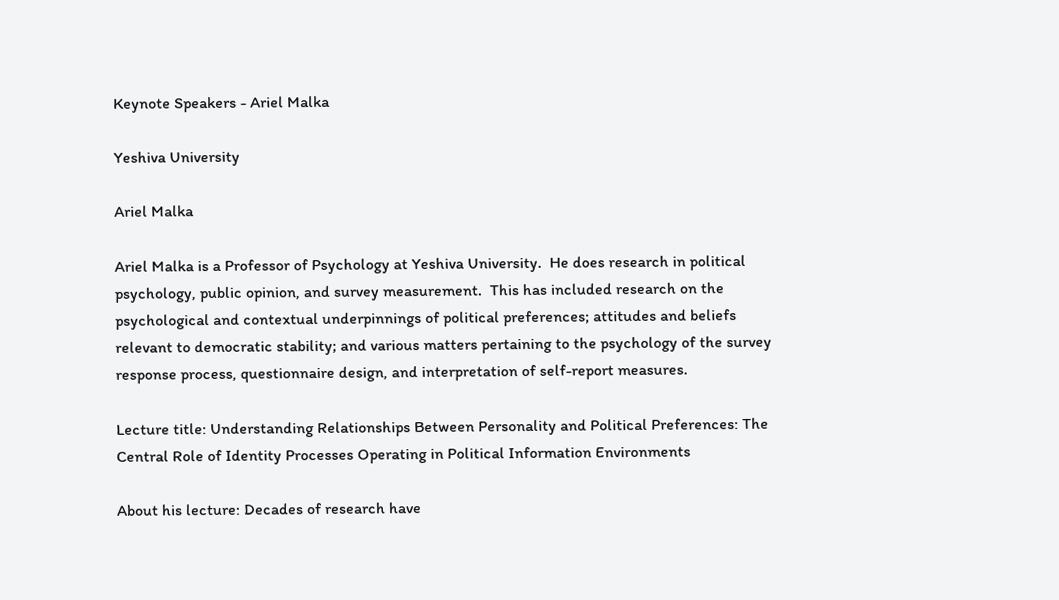Keynote Speakers - Ariel Malka

Yeshiva University

Ariel Malka

Ariel Malka is a Professor of Psychology at Yeshiva University.  He does research in political psychology, public opinion, and survey measurement.  This has included research on the psychological and contextual underpinnings of political preferences; attitudes and beliefs relevant to democratic stability; and various matters pertaining to the psychology of the survey response process, questionnaire design, and interpretation of self-report measures.

Lecture title: Understanding Relationships Between Personality and Political Preferences: The Central Role of Identity Processes Operating in Political Information Environments

About his lecture: Decades of research have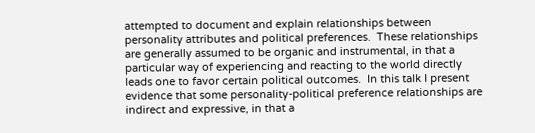attempted to document and explain relationships between personality attributes and political preferences.  These relationships are generally assumed to be organic and instrumental, in that a particular way of experiencing and reacting to the world directly leads one to favor certain political outcomes.  In this talk I present evidence that some personality-political preference relationships are indirect and expressive, in that a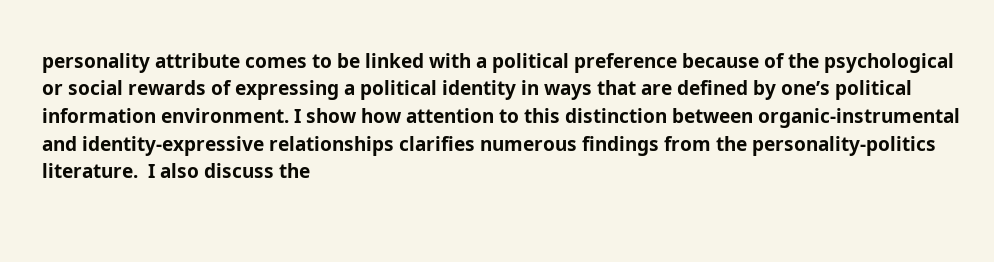personality attribute comes to be linked with a political preference because of the psychological or social rewards of expressing a political identity in ways that are defined by one’s political information environment. I show how attention to this distinction between organic-instrumental and identity-expressive relationships clarifies numerous findings from the personality-politics literature.  I also discuss the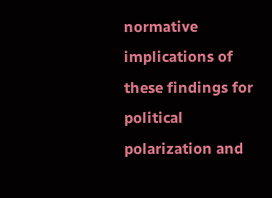normative implications of these findings for political polarization and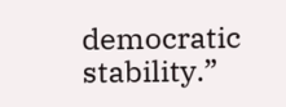democratic stability.”